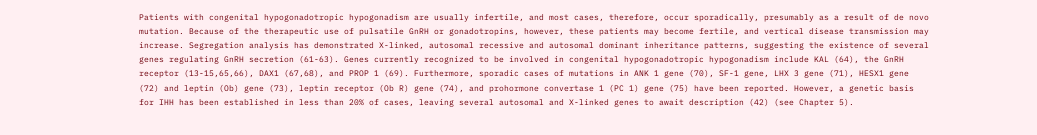Patients with congenital hypogonadotropic hypogonadism are usually infertile, and most cases, therefore, occur sporadically, presumably as a result of de novo mutation. Because of the therapeutic use of pulsatile GnRH or gonadotropins, however, these patients may become fertile, and vertical disease transmission may increase. Segregation analysis has demonstrated X-linked, autosomal recessive and autosomal dominant inheritance patterns, suggesting the existence of several genes regulating GnRH secretion (61-63). Genes currently recognized to be involved in congenital hypogonadotropic hypogonadism include KAL (64), the GnRH receptor (13-15,65,66), DAX1 (67,68), and PROP 1 (69). Furthermore, sporadic cases of mutations in ANK 1 gene (70), SF-1 gene, LHX 3 gene (71), HESX1 gene (72) and leptin (Ob) gene (73), leptin receptor (Ob R) gene (74), and prohormone convertase 1 (PC 1) gene (75) have been reported. However, a genetic basis for IHH has been established in less than 20% of cases, leaving several autosomal and X-linked genes to await description (42) (see Chapter 5).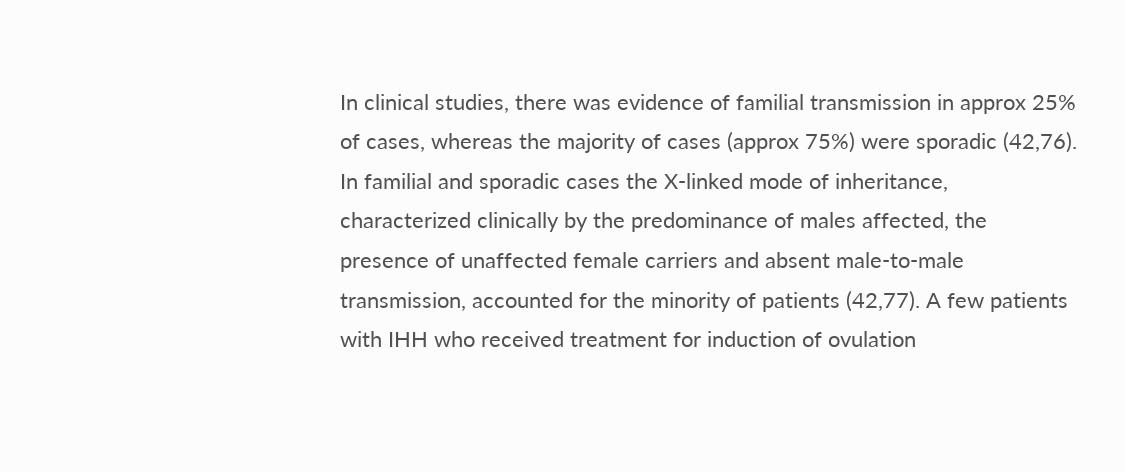In clinical studies, there was evidence of familial transmission in approx 25% of cases, whereas the majority of cases (approx 75%) were sporadic (42,76). In familial and sporadic cases the X-linked mode of inheritance, characterized clinically by the predominance of males affected, the presence of unaffected female carriers and absent male-to-male transmission, accounted for the minority of patients (42,77). A few patients with IHH who received treatment for induction of ovulation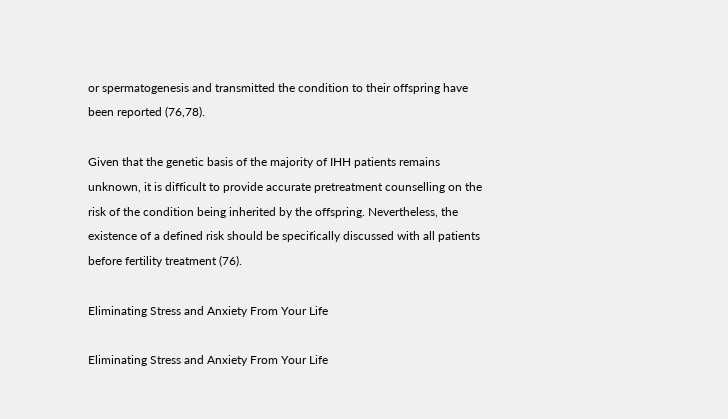or spermatogenesis and transmitted the condition to their offspring have been reported (76,78).

Given that the genetic basis of the majority of IHH patients remains unknown, it is difficult to provide accurate pretreatment counselling on the risk of the condition being inherited by the offspring. Nevertheless, the existence of a defined risk should be specifically discussed with all patients before fertility treatment (76).

Eliminating Stress and Anxiety From Your Life

Eliminating Stress and Anxiety From Your Life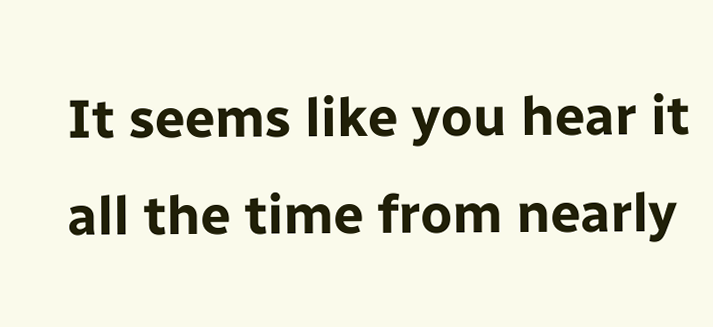It seems like you hear it all the time from nearly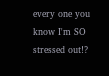every one you know I'm SO stressed out!?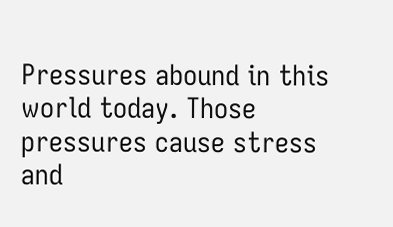Pressures abound in this world today. Those pressures cause stress and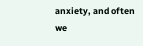anxiety, and often we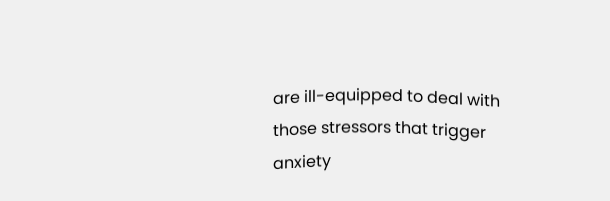are ill-equipped to deal with those stressors that trigger anxiety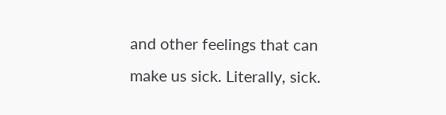and other feelings that can make us sick. Literally, sick.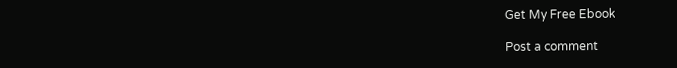Get My Free Ebook

Post a comment